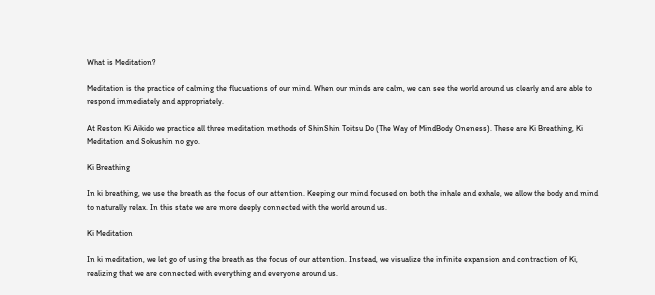What is Meditation?

Meditation is the practice of calming the flucuations of our mind. When our minds are calm, we can see the world around us clearly and are able to respond immediately and appropriately.

At Reston Ki Aikido we practice all three meditation methods of ShinShin Toitsu Do (The Way of MindBody Oneness). These are Ki Breathing, Ki Meditation and Sokushin no gyo.

Ki Breathing

In ki breathing, we use the breath as the focus of our attention. Keeping our mind focused on both the inhale and exhale, we allow the body and mind to naturally relax. In this state we are more deeply connected with the world around us.

Ki Meditation

In ki meditation, we let go of using the breath as the focus of our attention. Instead, we visualize the infinite expansion and contraction of Ki, realizing that we are connected with everything and everyone around us.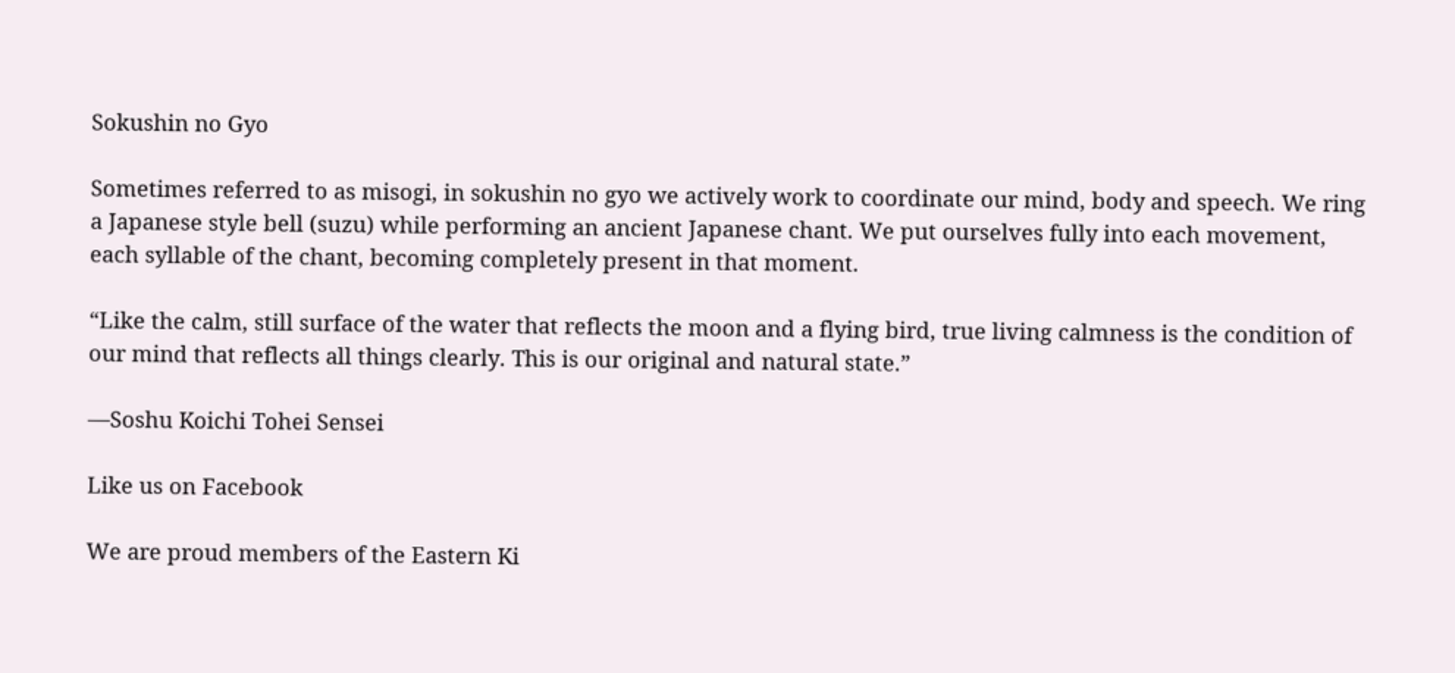Sokushin no Gyo

Sometimes referred to as misogi, in sokushin no gyo we actively work to coordinate our mind, body and speech. We ring a Japanese style bell (suzu) while performing an ancient Japanese chant. We put ourselves fully into each movement, each syllable of the chant, becoming completely present in that moment.

“Like the calm, still surface of the water that reflects the moon and a flying bird, true living calmness is the condition of our mind that reflects all things clearly. This is our original and natural state.”

—Soshu Koichi Tohei Sensei

Like us on Facebook

We are proud members of the Eastern Ki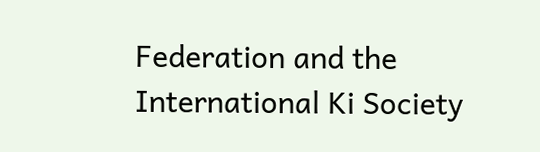Federation and the International Ki Society